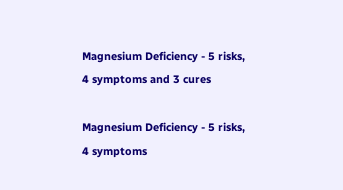Magnesium Deficiency - 5 risks, 4 symptoms and 3 cures

Magnesium Deficiency - 5 risks, 4 symptoms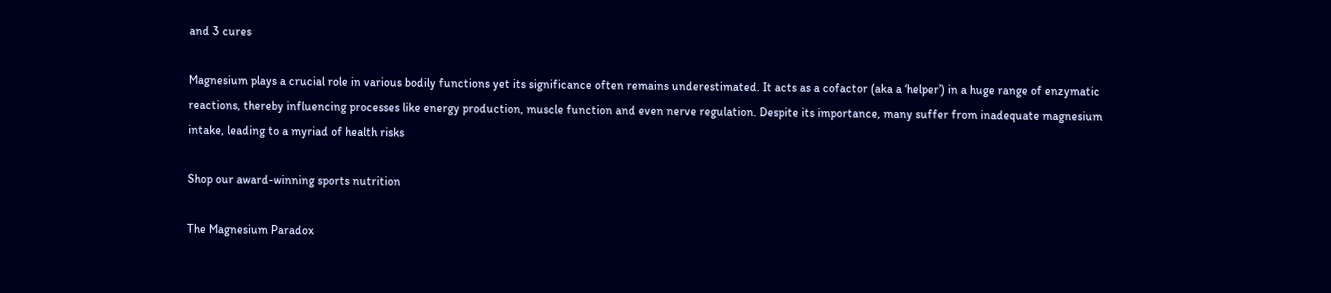and 3 cures

Magnesium plays a crucial role in various bodily functions yet its significance often remains underestimated. It acts as a cofactor (aka a ‘helper’) in a huge range of enzymatic reactions, thereby influencing processes like energy production, muscle function and even nerve regulation. Despite its importance, many suffer from inadequate magnesium intake, leading to a myriad of health risks

Shop our award-winning sports nutrition

The Magnesium Paradox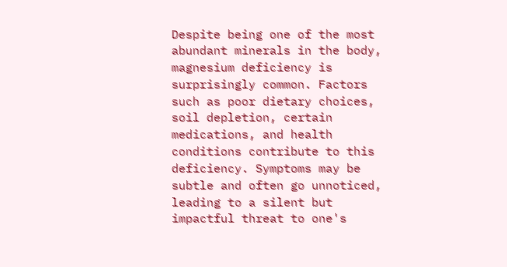Despite being one of the most abundant minerals in the body, magnesium deficiency is surprisingly common. Factors such as poor dietary choices, soil depletion, certain medications, and health conditions contribute to this deficiency. Symptoms may be subtle and often go unnoticed, leading to a silent but impactful threat to one's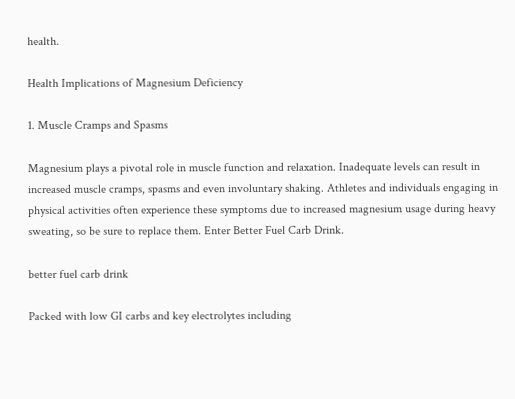health.

Health Implications of Magnesium Deficiency

1. Muscle Cramps and Spasms

Magnesium plays a pivotal role in muscle function and relaxation. Inadequate levels can result in increased muscle cramps, spasms and even involuntary shaking. Athletes and individuals engaging in physical activities often experience these symptoms due to increased magnesium usage during heavy sweating, so be sure to replace them. Enter Better Fuel Carb Drink.

better fuel carb drink

Packed with low GI carbs and key electrolytes including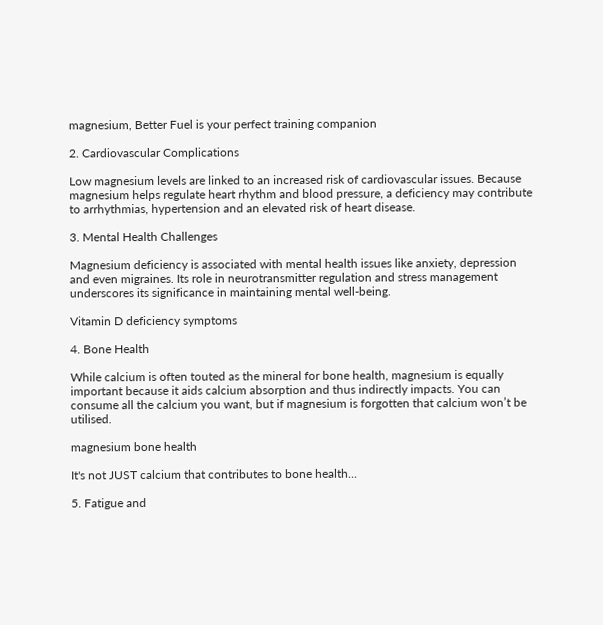magnesium, Better Fuel is your perfect training companion

2. Cardiovascular Complications

Low magnesium levels are linked to an increased risk of cardiovascular issues. Because magnesium helps regulate heart rhythm and blood pressure, a deficiency may contribute to arrhythmias, hypertension and an elevated risk of heart disease.

3. Mental Health Challenges

Magnesium deficiency is associated with mental health issues like anxiety, depression and even migraines. Its role in neurotransmitter regulation and stress management underscores its significance in maintaining mental well-being.

Vitamin D deficiency symptoms

4. Bone Health

While calcium is often touted as the mineral for bone health, magnesium is equally important because it aids calcium absorption and thus indirectly impacts. You can consume all the calcium you want, but if magnesium is forgotten that calcium won’t be utilised.

magnesium bone health

It's not JUST calcium that contributes to bone health...

5. Fatigue and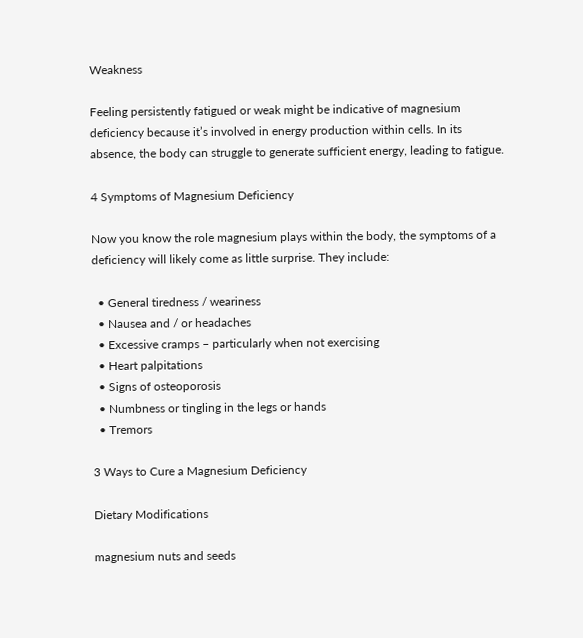Weakness

Feeling persistently fatigued or weak might be indicative of magnesium deficiency because it’s involved in energy production within cells. In its absence, the body can struggle to generate sufficient energy, leading to fatigue.

4 Symptoms of Magnesium Deficiency

Now you know the role magnesium plays within the body, the symptoms of a deficiency will likely come as little surprise. They include:

  • General tiredness / weariness
  • Nausea and / or headaches
  • Excessive cramps – particularly when not exercising
  • Heart palpitations
  • Signs of osteoporosis
  • Numbness or tingling in the legs or hands
  • Tremors

3 Ways to Cure a Magnesium Deficiency

Dietary Modifications

magnesium nuts and seeds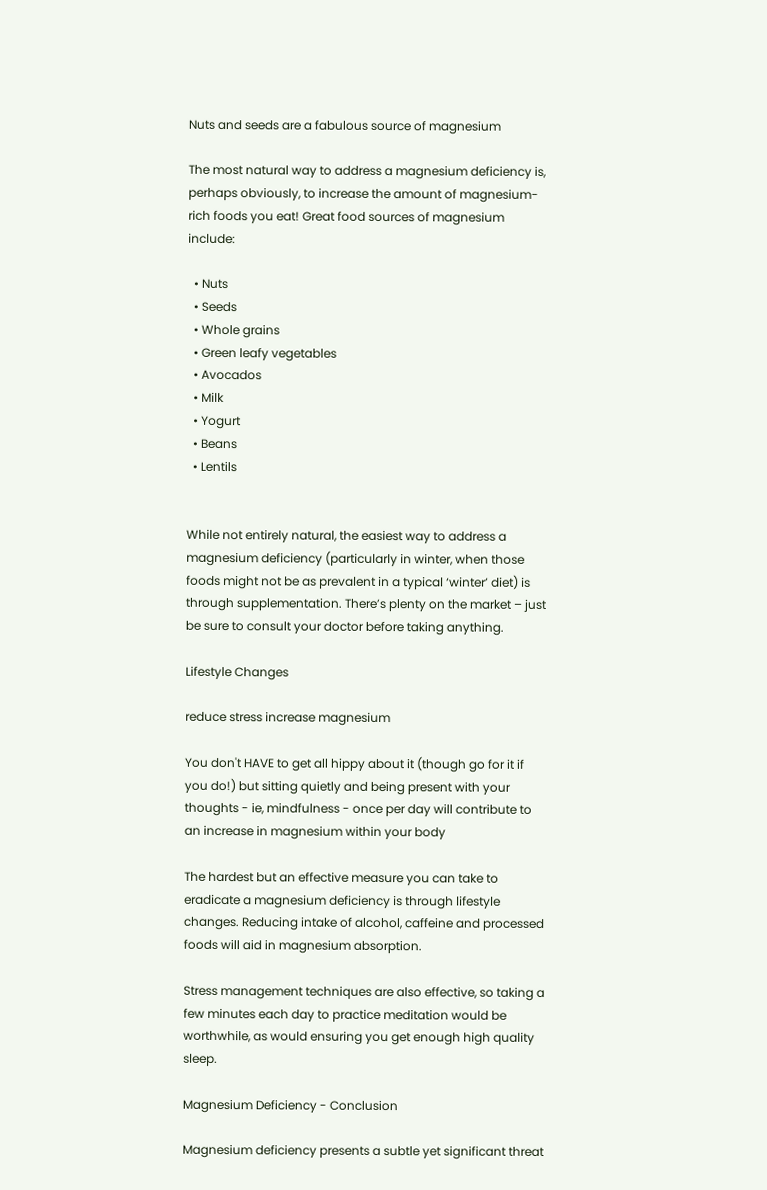Nuts and seeds are a fabulous source of magnesium

The most natural way to address a magnesium deficiency is, perhaps obviously, to increase the amount of magnesium-rich foods you eat! Great food sources of magnesium include:

  • Nuts
  • Seeds
  • Whole grains
  • Green leafy vegetables
  • Avocados
  • Milk
  • Yogurt
  • Beans
  • Lentils


While not entirely natural, the easiest way to address a magnesium deficiency (particularly in winter, when those foods might not be as prevalent in a typical ‘winter’ diet) is through supplementation. There’s plenty on the market – just be sure to consult your doctor before taking anything.

Lifestyle Changes

reduce stress increase magnesium

You don't HAVE to get all hippy about it (though go for it if you do!) but sitting quietly and being present with your thoughts - ie, mindfulness - once per day will contribute to an increase in magnesium within your body

The hardest but an effective measure you can take to eradicate a magnesium deficiency is through lifestyle changes. Reducing intake of alcohol, caffeine and processed foods will aid in magnesium absorption.

Stress management techniques are also effective, so taking a few minutes each day to practice meditation would be worthwhile, as would ensuring you get enough high quality sleep.

Magnesium Deficiency - Conclusion

Magnesium deficiency presents a subtle yet significant threat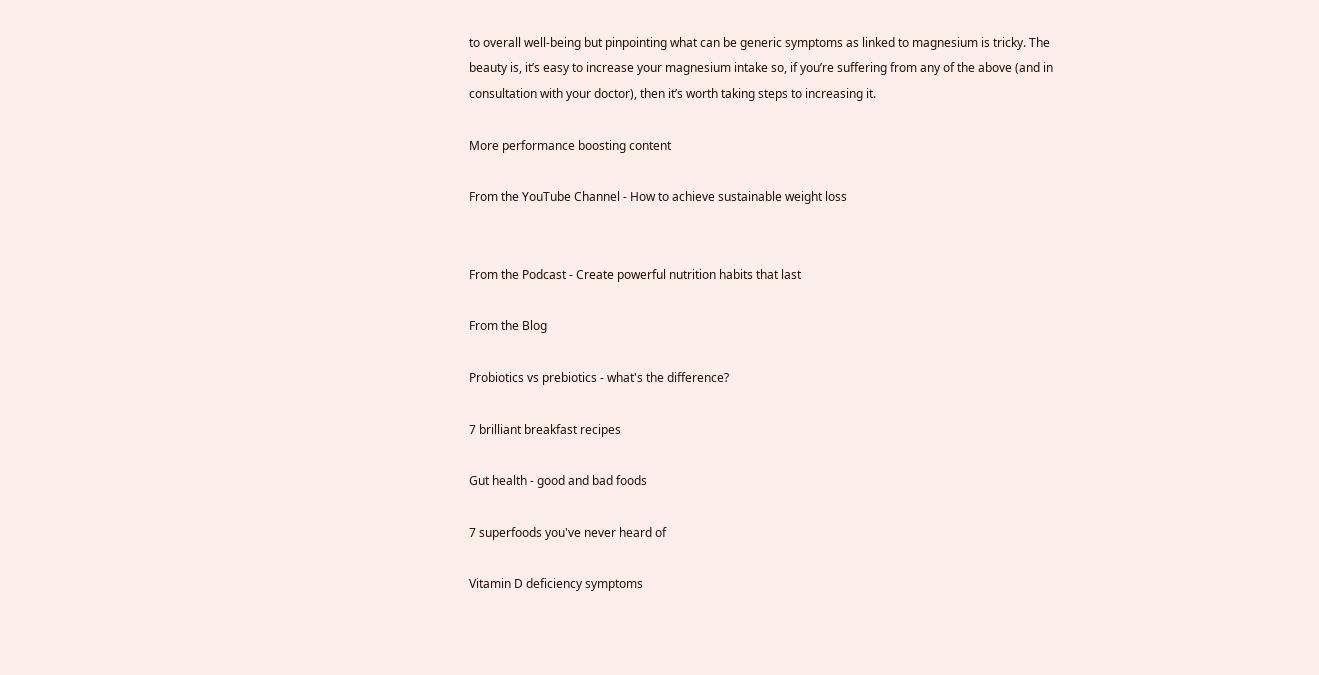to overall well-being but pinpointing what can be generic symptoms as linked to magnesium is tricky. The beauty is, it’s easy to increase your magnesium intake so, if you’re suffering from any of the above (and in consultation with your doctor), then it’s worth taking steps to increasing it.

More performance boosting content

From the YouTube Channel - How to achieve sustainable weight loss


From the Podcast - Create powerful nutrition habits that last

From the Blog

Probiotics vs prebiotics - what's the difference?

7 brilliant breakfast recipes

Gut health - good and bad foods

7 superfoods you've never heard of

Vitamin D deficiency symptoms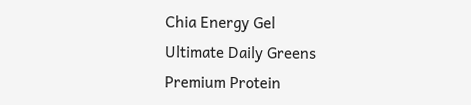Chia Energy Gel
Ultimate Daily Greens
Premium Protein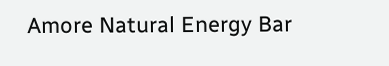Amore Natural Energy Bar